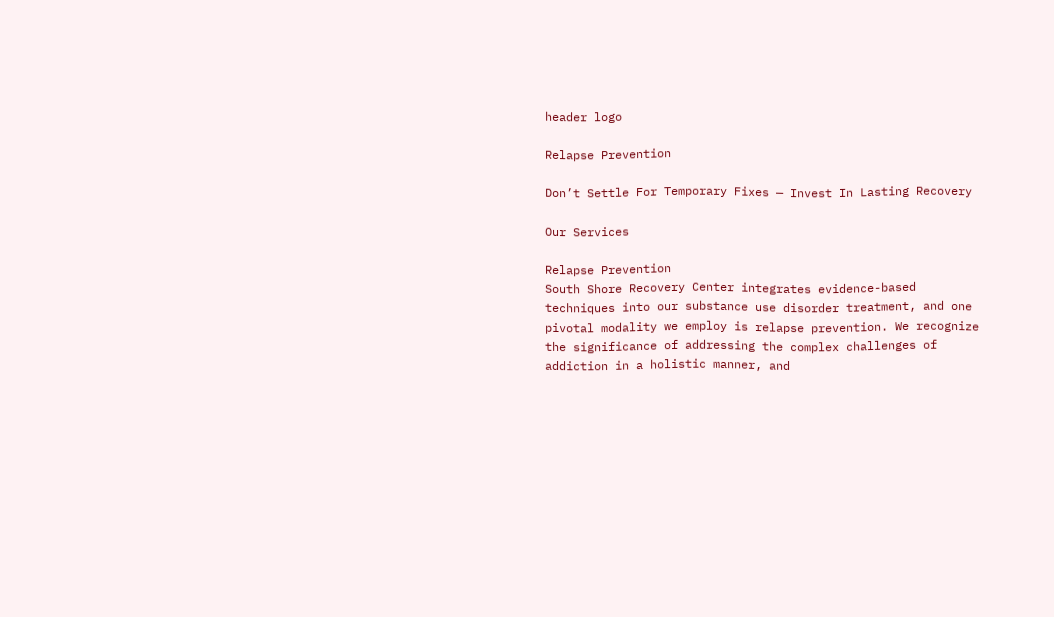header logo

Relapse Prevention

Don’t Settle For Temporary Fixes — Invest In Lasting Recovery

Our Services

Relapse Prevention
South Shore Recovery Center integrates evidence-based techniques into our substance use disorder treatment, and one pivotal modality we employ is relapse prevention. We recognize the significance of addressing the complex challenges of addiction in a holistic manner, and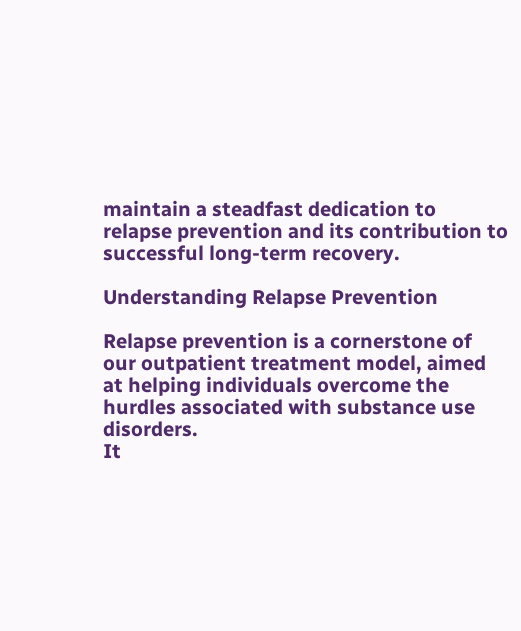maintain a steadfast dedication to relapse prevention and its contribution to successful long-term recovery.

Understanding Relapse Prevention

Relapse prevention is a cornerstone of our outpatient treatment model, aimed at helping individuals overcome the hurdles associated with substance use disorders.
It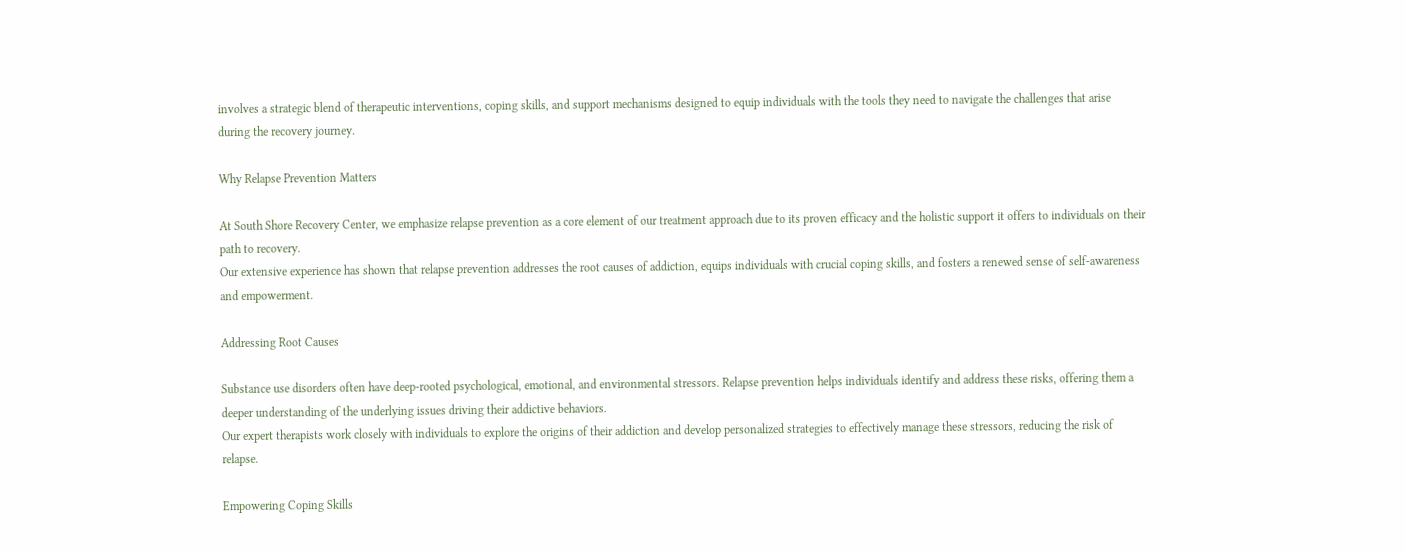involves a strategic blend of therapeutic interventions, coping skills, and support mechanisms designed to equip individuals with the tools they need to navigate the challenges that arise during the recovery journey.

Why Relapse Prevention Matters

At South Shore Recovery Center, we emphasize relapse prevention as a core element of our treatment approach due to its proven efficacy and the holistic support it offers to individuals on their path to recovery.
Our extensive experience has shown that relapse prevention addresses the root causes of addiction, equips individuals with crucial coping skills, and fosters a renewed sense of self-awareness and empowerment.

Addressing Root Causes

Substance use disorders often have deep-rooted psychological, emotional, and environmental stressors. Relapse prevention helps individuals identify and address these risks, offering them a deeper understanding of the underlying issues driving their addictive behaviors.
Our expert therapists work closely with individuals to explore the origins of their addiction and develop personalized strategies to effectively manage these stressors, reducing the risk of relapse.

Empowering Coping Skills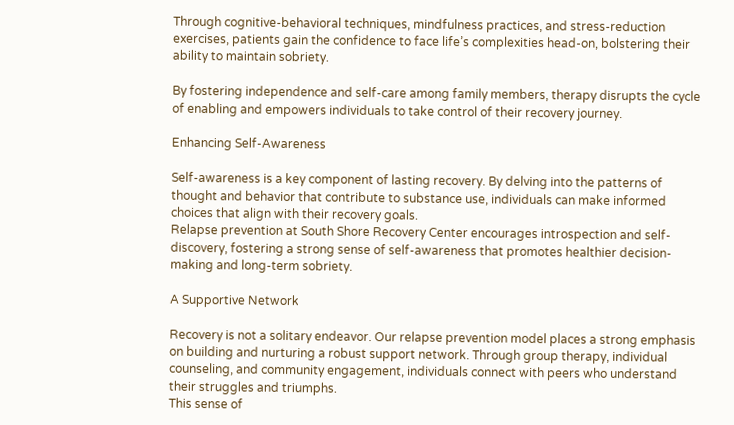Through cognitive-behavioral techniques, mindfulness practices, and stress-reduction exercises, patients gain the confidence to face life’s complexities head-on, bolstering their ability to maintain sobriety.

By fostering independence and self-care among family members, therapy disrupts the cycle of enabling and empowers individuals to take control of their recovery journey.

Enhancing Self-Awareness

Self-awareness is a key component of lasting recovery. By delving into the patterns of thought and behavior that contribute to substance use, individuals can make informed choices that align with their recovery goals.
Relapse prevention at South Shore Recovery Center encourages introspection and self-discovery, fostering a strong sense of self-awareness that promotes healthier decision-making and long-term sobriety.

A Supportive Network

Recovery is not a solitary endeavor. Our relapse prevention model places a strong emphasis on building and nurturing a robust support network. Through group therapy, individual counseling, and community engagement, individuals connect with peers who understand their struggles and triumphs.
This sense of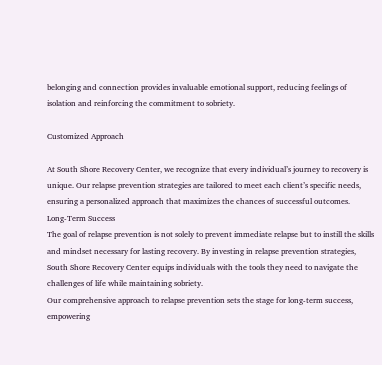belonging and connection provides invaluable emotional support, reducing feelings of isolation and reinforcing the commitment to sobriety.

Customized Approach

At South Shore Recovery Center, we recognize that every individual’s journey to recovery is unique. Our relapse prevention strategies are tailored to meet each client’s specific needs, ensuring a personalized approach that maximizes the chances of successful outcomes.
Long-Term Success
The goal of relapse prevention is not solely to prevent immediate relapse but to instill the skills and mindset necessary for lasting recovery. By investing in relapse prevention strategies, South Shore Recovery Center equips individuals with the tools they need to navigate the challenges of life while maintaining sobriety.
Our comprehensive approach to relapse prevention sets the stage for long-term success, empowering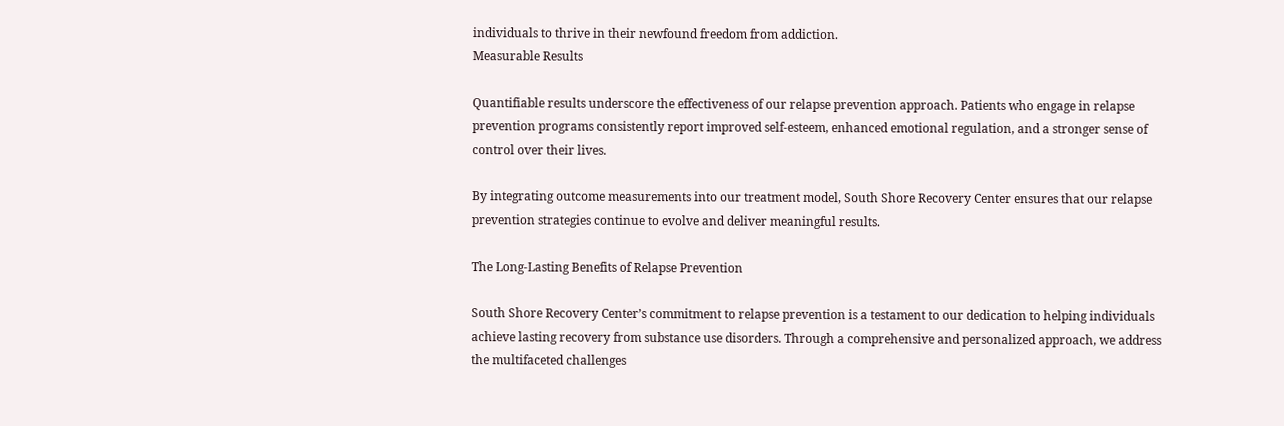individuals to thrive in their newfound freedom from addiction.
Measurable Results

Quantifiable results underscore the effectiveness of our relapse prevention approach. Patients who engage in relapse prevention programs consistently report improved self-esteem, enhanced emotional regulation, and a stronger sense of control over their lives.

By integrating outcome measurements into our treatment model, South Shore Recovery Center ensures that our relapse prevention strategies continue to evolve and deliver meaningful results.

The Long-Lasting Benefits of Relapse Prevention

South Shore Recovery Center’s commitment to relapse prevention is a testament to our dedication to helping individuals achieve lasting recovery from substance use disorders. Through a comprehensive and personalized approach, we address the multifaceted challenges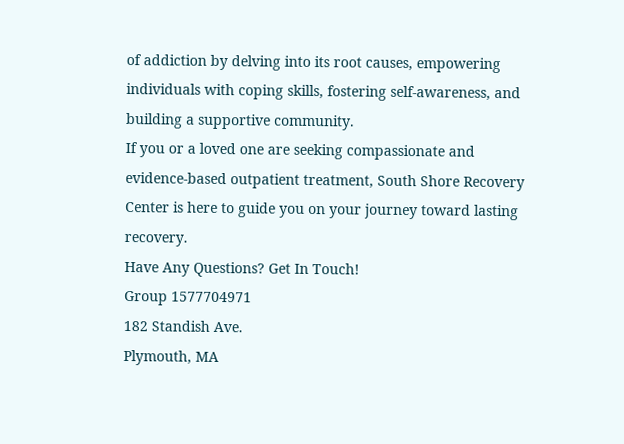of addiction by delving into its root causes, empowering individuals with coping skills, fostering self-awareness, and building a supportive community.
If you or a loved one are seeking compassionate and evidence-based outpatient treatment, South Shore Recovery Center is here to guide you on your journey toward lasting recovery.
Have Any Questions? Get In Touch!
Group 1577704971
182 Standish Ave.
Plymouth, MA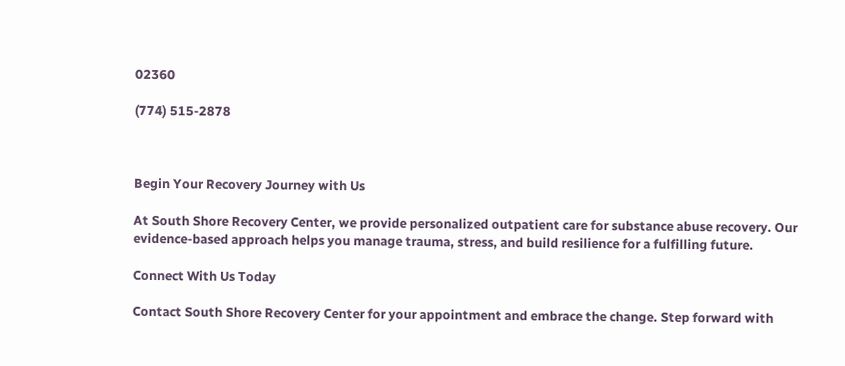02360

(774) 515-2878



Begin Your Recovery Journey with Us

At South Shore Recovery Center, we provide personalized outpatient care for substance abuse recovery. Our evidence-based approach helps you manage trauma, stress, and build resilience for a fulfilling future.

Connect With Us Today

Contact South Shore Recovery Center for your appointment and embrace the change. Step forward with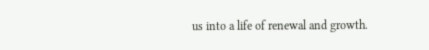us into a life of renewal and growth.